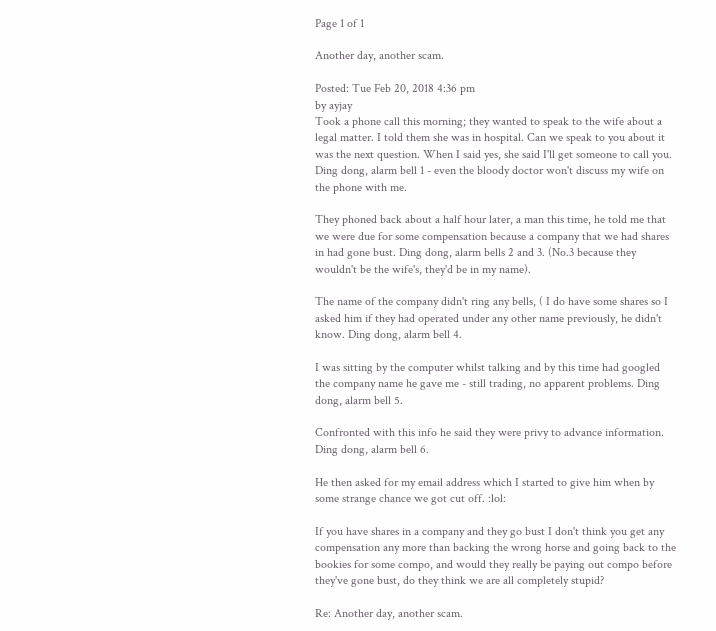Page 1 of 1

Another day, another scam.

Posted: Tue Feb 20, 2018 4:36 pm
by ayjay
Took a phone call this morning; they wanted to speak to the wife about a legal matter. I told them she was in hospital. Can we speak to you about it was the next question. When I said yes, she said I'll get someone to call you. Ding dong, alarm bell 1 - even the bloody doctor won't discuss my wife on the phone with me.

They phoned back about a half hour later, a man this time, he told me that we were due for some compensation because a company that we had shares in had gone bust. Ding dong, alarm bells 2 and 3. (No.3 because they wouldn't be the wife's, they'd be in my name).

The name of the company didn't ring any bells, ( I do have some shares so I asked him if they had operated under any other name previously, he didn't know. Ding dong, alarm bell 4.

I was sitting by the computer whilst talking and by this time had googled the company name he gave me - still trading, no apparent problems. Ding dong, alarm bell 5.

Confronted with this info he said they were privy to advance information. Ding dong, alarm bell 6.

He then asked for my email address which I started to give him when by some strange chance we got cut off. :lol:

If you have shares in a company and they go bust I don't think you get any compensation any more than backing the wrong horse and going back to the bookies for some compo, and would they really be paying out compo before they've gone bust, do they think we are all completely stupid?

Re: Another day, another scam.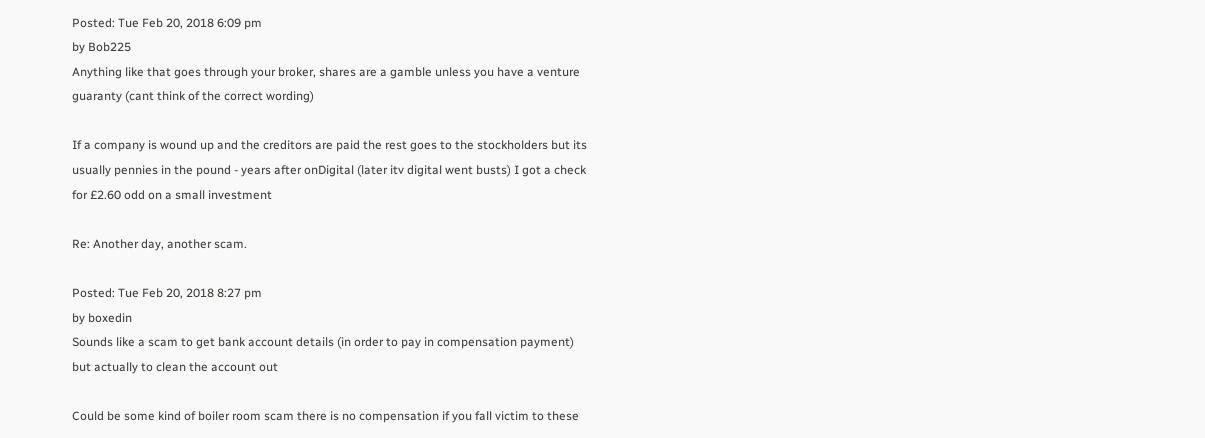Posted: Tue Feb 20, 2018 6:09 pm
by Bob225
Anything like that goes through your broker, shares are a gamble unless you have a venture guaranty (cant think of the correct wording)

If a company is wound up and the creditors are paid the rest goes to the stockholders but its usually pennies in the pound - years after onDigital (later itv digital went busts) I got a check for £2.60 odd on a small investment

Re: Another day, another scam.

Posted: Tue Feb 20, 2018 8:27 pm
by boxedin
Sounds like a scam to get bank account details (in order to pay in compensation payment) but actually to clean the account out

Could be some kind of boiler room scam there is no compensation if you fall victim to these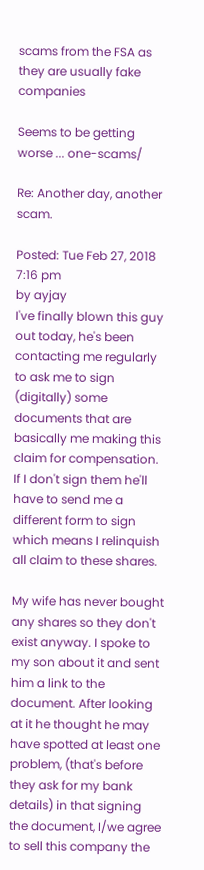scams from the FSA as they are usually fake companies

Seems to be getting worse ... one-scams/

Re: Another day, another scam.

Posted: Tue Feb 27, 2018 7:16 pm
by ayjay
I've finally blown this guy out today, he's been contacting me regularly to ask me to sign (digitally) some documents that are basically me making this claim for compensation. If I don't sign them he'll have to send me a different form to sign which means I relinquish all claim to these shares.

My wife has never bought any shares so they don't exist anyway. I spoke to my son about it and sent him a link to the document. After looking at it he thought he may have spotted at least one problem, (that's before they ask for my bank details) in that signing the document, I/we agree to sell this company the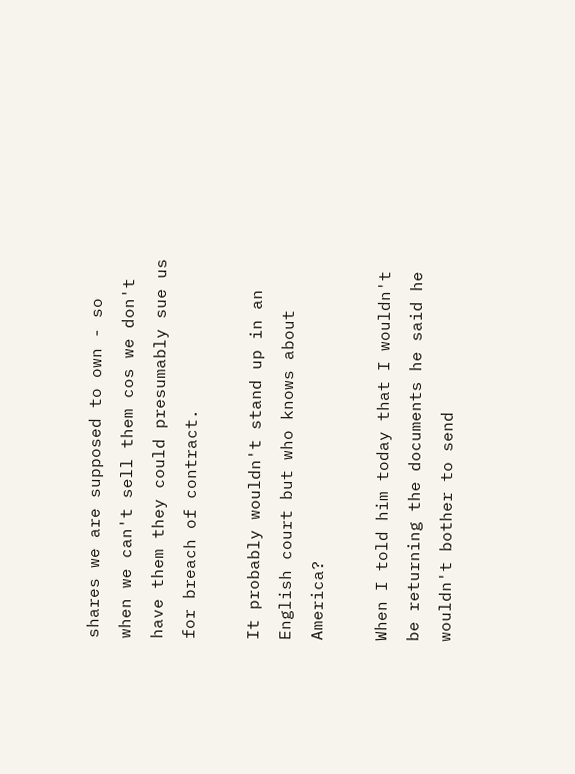shares we are supposed to own - so when we can't sell them cos we don't have them they could presumably sue us for breach of contract.

It probably wouldn't stand up in an English court but who knows about America?

When I told him today that I wouldn't be returning the documents he said he wouldn't bother to send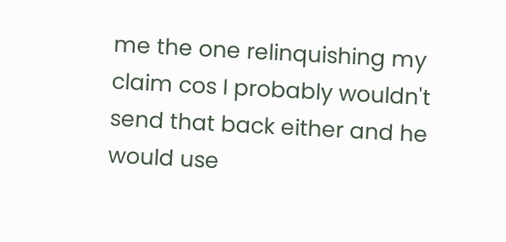me the one relinquishing my claim cos I probably wouldn't send that back either and he would use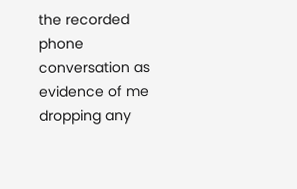the recorded phone conversation as evidence of me dropping any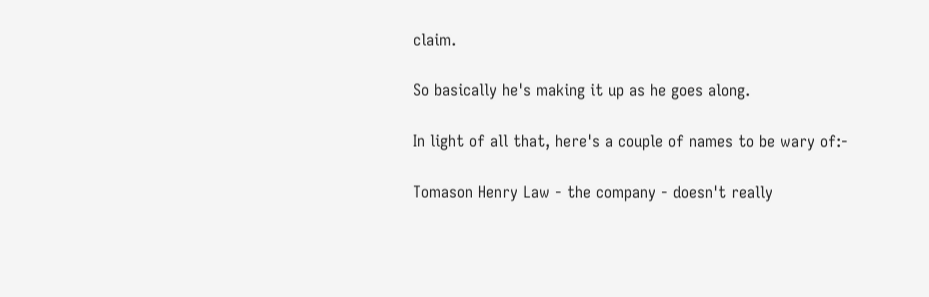claim.

So basically he's making it up as he goes along.

In light of all that, here's a couple of names to be wary of:-

Tomason Henry Law - the company - doesn't really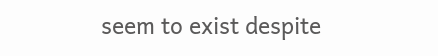seem to exist despite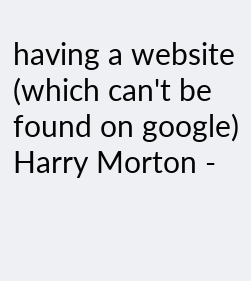having a website (which can't be found on google)
Harry Morton -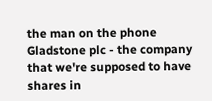the man on the phone
Gladstone plc - the company that we're supposed to have shares in